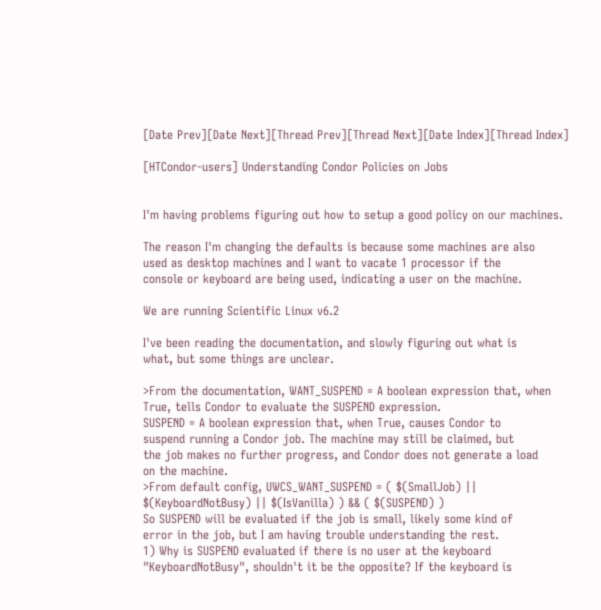[Date Prev][Date Next][Thread Prev][Thread Next][Date Index][Thread Index]

[HTCondor-users] Understanding Condor Policies on Jobs


I'm having problems figuring out how to setup a good policy on our machines.

The reason I'm changing the defaults is because some machines are also
used as desktop machines and I want to vacate 1 processor if the
console or keyboard are being used, indicating a user on the machine.

We are running Scientific Linux v6.2

I've been reading the documentation, and slowly figuring out what is
what, but some things are unclear.

>From the documentation, WANT_SUSPEND = A boolean expression that, when
True, tells Condor to evaluate the SUSPEND expression.
SUSPEND = A boolean expression that, when True, causes Condor to
suspend running a Condor job. The machine may still be claimed, but
the job makes no further progress, and Condor does not generate a load
on the machine.
>From default config, UWCS_WANT_SUSPEND = ( $(SmallJob) ||
$(KeyboardNotBusy) || $(IsVanilla) ) && ( $(SUSPEND) )
So SUSPEND will be evaluated if the job is small, likely some kind of
error in the job, but I am having trouble understanding the rest.
1) Why is SUSPEND evaluated if there is no user at the keyboard
"KeyboardNotBusy", shouldn't it be the opposite? If the keyboard is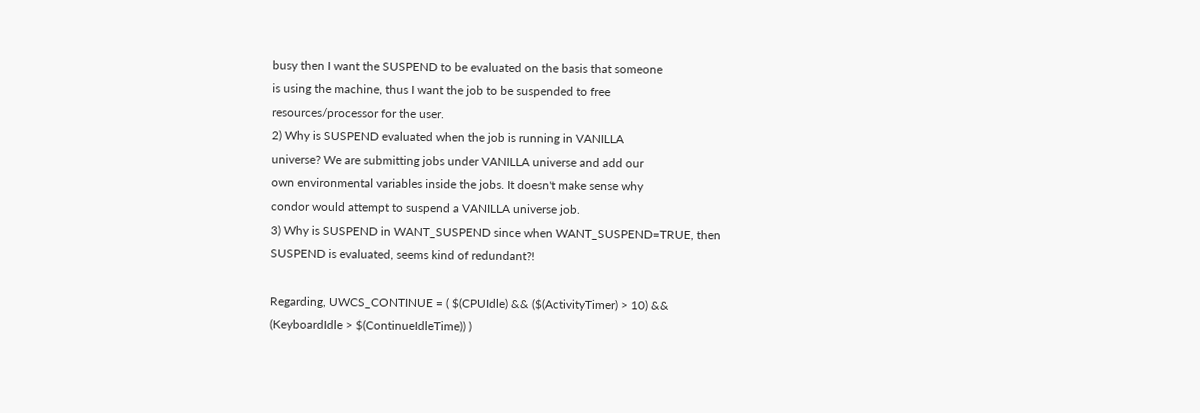busy then I want the SUSPEND to be evaluated on the basis that someone
is using the machine, thus I want the job to be suspended to free
resources/processor for the user.
2) Why is SUSPEND evaluated when the job is running in VANILLA
universe? We are submitting jobs under VANILLA universe and add our
own environmental variables inside the jobs. It doesn't make sense why
condor would attempt to suspend a VANILLA universe job.
3) Why is SUSPEND in WANT_SUSPEND since when WANT_SUSPEND=TRUE, then
SUSPEND is evaluated, seems kind of redundant?!

Regarding, UWCS_CONTINUE = ( $(CPUIdle) && ($(ActivityTimer) > 10) &&
(KeyboardIdle > $(ContinueIdleTime)) )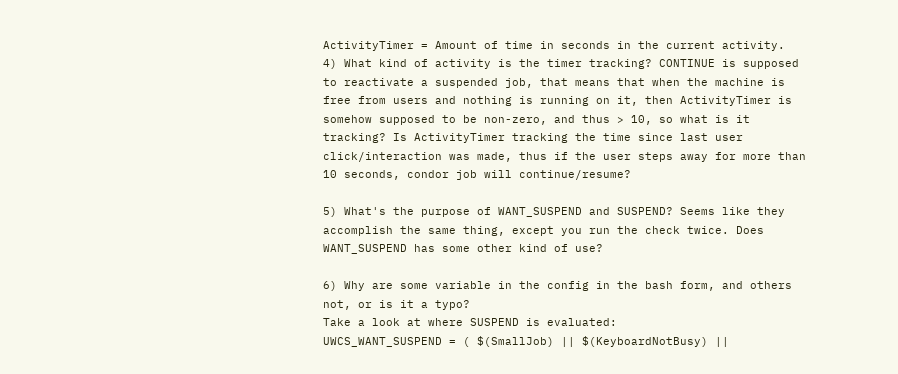ActivityTimer = Amount of time in seconds in the current activity.
4) What kind of activity is the timer tracking? CONTINUE is supposed
to reactivate a suspended job, that means that when the machine is
free from users and nothing is running on it, then ActivityTimer is
somehow supposed to be non-zero, and thus > 10, so what is it
tracking? Is ActivityTimer tracking the time since last user
click/interaction was made, thus if the user steps away for more than
10 seconds, condor job will continue/resume?

5) What's the purpose of WANT_SUSPEND and SUSPEND? Seems like they
accomplish the same thing, except you run the check twice. Does
WANT_SUSPEND has some other kind of use?

6) Why are some variable in the config in the bash form, and others
not, or is it a typo?
Take a look at where SUSPEND is evaluated:
UWCS_WANT_SUSPEND = ( $(SmallJob) || $(KeyboardNotBusy) ||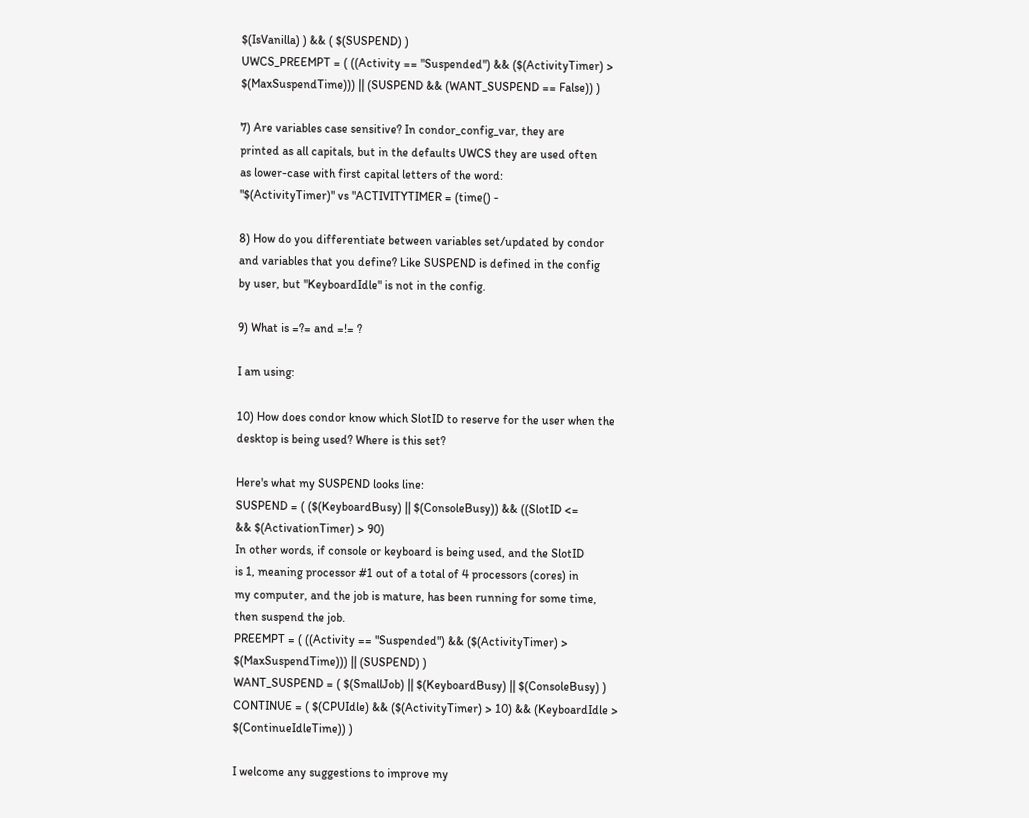$(IsVanilla) ) && ( $(SUSPEND) )
UWCS_PREEMPT = ( ((Activity == "Suspended") && ($(ActivityTimer) >
$(MaxSuspendTime))) || (SUSPEND && (WANT_SUSPEND == False)) )

7) Are variables case sensitive? In condor_config_var, they are
printed as all capitals, but in the defaults UWCS they are used often
as lower-case with first capital letters of the word:
"$(ActivityTimer)" vs "ACTIVITYTIMER = (time() -

8) How do you differentiate between variables set/updated by condor
and variables that you define? Like SUSPEND is defined in the config
by user, but "KeyboardIdle" is not in the config.

9) What is =?= and =!= ?

I am using:

10) How does condor know which SlotID to reserve for the user when the
desktop is being used? Where is this set?

Here's what my SUSPEND looks line:
SUSPEND = ( ($(KeyboardBusy) || $(ConsoleBusy)) && ((SlotID <=
&& $(ActivationTimer) > 90)
In other words, if console or keyboard is being used, and the SlotID
is 1, meaning processor #1 out of a total of 4 processors (cores) in
my computer, and the job is mature, has been running for some time,
then suspend the job.
PREEMPT = ( ((Activity == "Suspended") && ($(ActivityTimer) >
$(MaxSuspendTime))) || (SUSPEND) )
WANT_SUSPEND = ( $(SmallJob) || $(KeyboardBusy) || $(ConsoleBusy) )
CONTINUE = ( $(CPUIdle) && ($(ActivityTimer) > 10) && (KeyboardIdle >
$(ContinueIdleTime)) )

I welcome any suggestions to improve my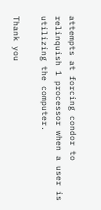attempts at forcing condor to
relinquish 1 processor when a user is utilizing the computer.

Thank you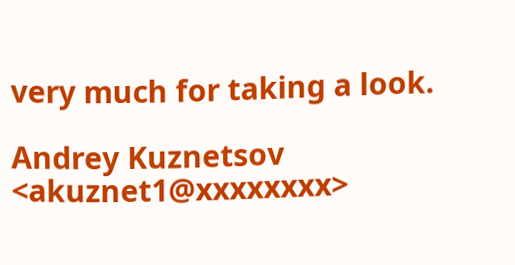very much for taking a look.

Andrey Kuznetsov <akuznet1@xxxxxxxx>